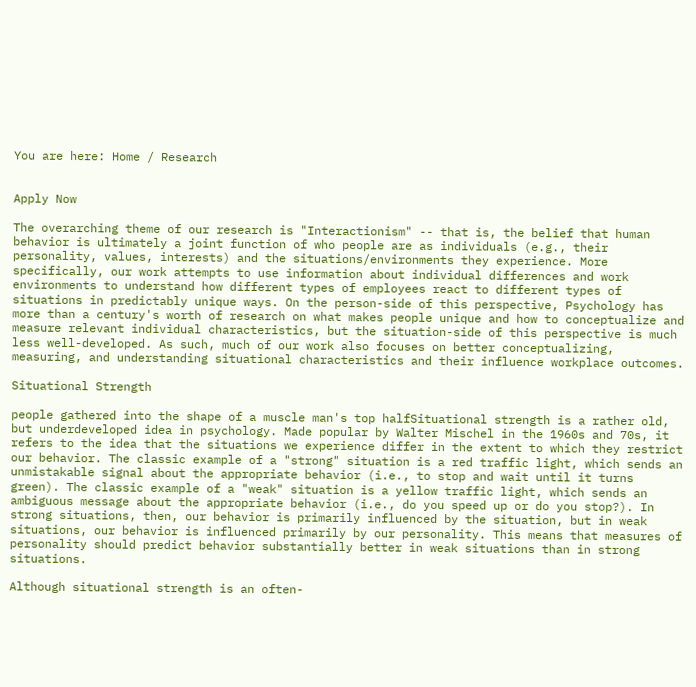You are here: Home / Research


Apply Now

The overarching theme of our research is "Interactionism" -- that is, the belief that human behavior is ultimately a joint function of who people are as individuals (e.g., their personality, values, interests) and the situations/environments they experience. More specifically, our work attempts to use information about individual differences and work environments to understand how different types of employees react to different types of situations in predictably unique ways. On the person-side of this perspective, Psychology has more than a century's worth of research on what makes people unique and how to conceptualize and measure relevant individual characteristics, but the situation-side of this perspective is much less well-developed. As such, much of our work also focuses on better conceptualizing, measuring, and understanding situational characteristics and their influence workplace outcomes.

Situational Strength

people gathered into the shape of a muscle man's top halfSituational strength is a rather old, but underdeveloped idea in psychology. Made popular by Walter Mischel in the 1960s and 70s, it refers to the idea that the situations we experience differ in the extent to which they restrict our behavior. The classic example of a "strong" situation is a red traffic light, which sends an unmistakable signal about the appropriate behavior (i.e., to stop and wait until it turns green). The classic example of a "weak" situation is a yellow traffic light, which sends an ambiguous message about the appropriate behavior (i.e., do you speed up or do you stop?). In strong situations, then, our behavior is primarily influenced by the situation, but in weak situations, our behavior is influenced primarily by our personality. This means that measures of personality should predict behavior substantially better in weak situations than in strong situations.

Although situational strength is an often-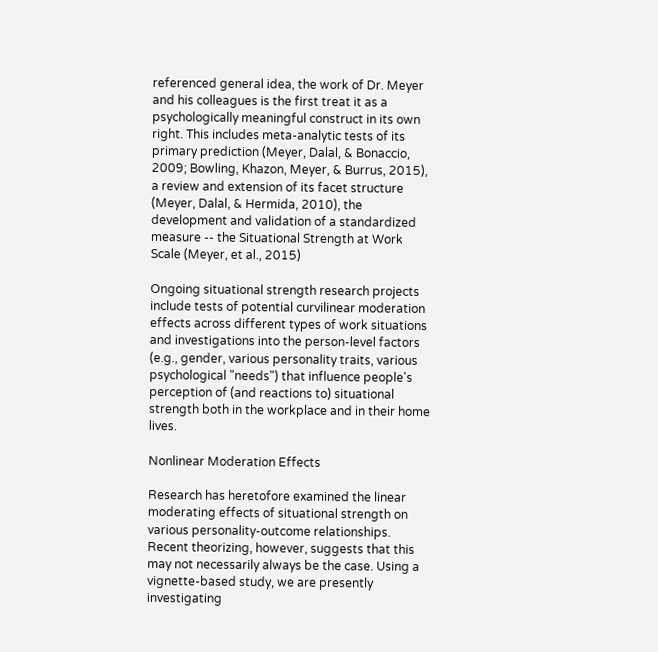referenced general idea, the work of Dr. Meyer and his colleagues is the first treat it as a psychologically meaningful construct in its own right. This includes meta-analytic tests of its primary prediction (Meyer, Dalal, & Bonaccio, 2009; Bowling, Khazon, Meyer, & Burrus, 2015), a review and extension of its facet structure (Meyer, Dalal, & Hermida, 2010), the development and validation of a standardized measure -- the Situational Strength at Work Scale (Meyer, et al., 2015)

Ongoing situational strength research projects include tests of potential curvilinear moderation effects across different types of work situations and investigations into the person-level factors (e.g., gender, various personality traits, various psychological "needs") that influence people's perception of (and reactions to) situational strength both in the workplace and in their home lives.

Nonlinear Moderation Effects

Research has heretofore examined the linear moderating effects of situational strength on various personality-outcome relationships. Recent theorizing, however, suggests that this may not necessarily always be the case. Using a vignette-based study, we are presently investigating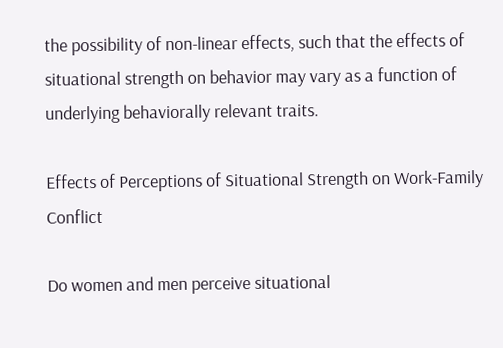the possibility of non-linear effects, such that the effects of situational strength on behavior may vary as a function of underlying behaviorally relevant traits.

Effects of Perceptions of Situational Strength on Work-Family Conflict

Do women and men perceive situational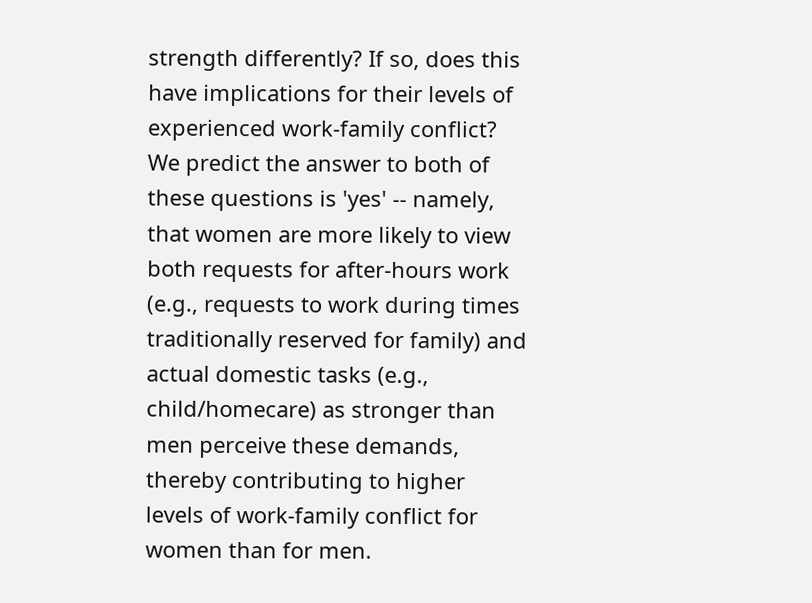strength differently? If so, does this have implications for their levels of experienced work-family conflict? We predict the answer to both of these questions is 'yes' -- namely, that women are more likely to view both requests for after-hours work (e.g., requests to work during times traditionally reserved for family) and actual domestic tasks (e.g., child/homecare) as stronger than men perceive these demands, thereby contributing to higher levels of work-family conflict for women than for men.